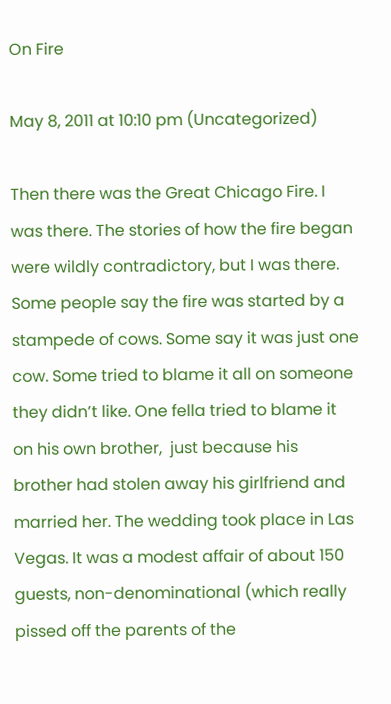On Fire

May 8, 2011 at 10:10 pm (Uncategorized)

Then there was the Great Chicago Fire. I was there. The stories of how the fire began were wildly contradictory, but I was there. Some people say the fire was started by a stampede of cows. Some say it was just one cow. Some tried to blame it all on someone they didn’t like. One fella tried to blame it on his own brother,  just because his brother had stolen away his girlfriend and married her. The wedding took place in Las Vegas. It was a modest affair of about 150 guests, non-denominational (which really pissed off the parents of the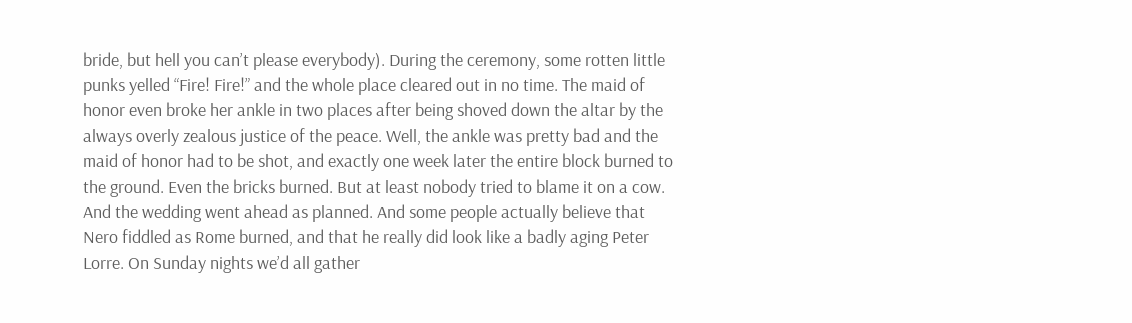bride, but hell you can’t please everybody). During the ceremony, some rotten little punks yelled “Fire! Fire!” and the whole place cleared out in no time. The maid of honor even broke her ankle in two places after being shoved down the altar by the always overly zealous justice of the peace. Well, the ankle was pretty bad and the maid of honor had to be shot, and exactly one week later the entire block burned to the ground. Even the bricks burned. But at least nobody tried to blame it on a cow. And the wedding went ahead as planned. And some people actually believe that Nero fiddled as Rome burned, and that he really did look like a badly aging Peter Lorre. On Sunday nights we’d all gather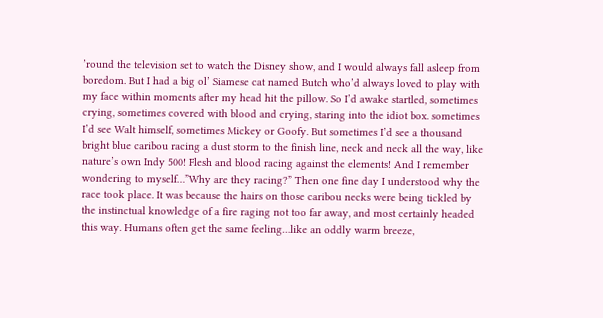’round the television set to watch the Disney show, and I would always fall asleep from boredom. But I had a big ol’ Siamese cat named Butch who’d always loved to play with my face within moments after my head hit the pillow. So I’d awake startled, sometimes crying, sometimes covered with blood and crying, staring into the idiot box. sometimes I’d see Walt himself, sometimes Mickey or Goofy. But sometimes I’d see a thousand bright blue caribou racing a dust storm to the finish line, neck and neck all the way, like nature’s own Indy 500! Flesh and blood racing against the elements! And I remember wondering to myself…”Why are they racing?” Then one fine day I understood why the race took place. It was because the hairs on those caribou necks were being tickled by the instinctual knowledge of a fire raging not too far away, and most certainly headed this way. Humans often get the same feeling…like an oddly warm breeze,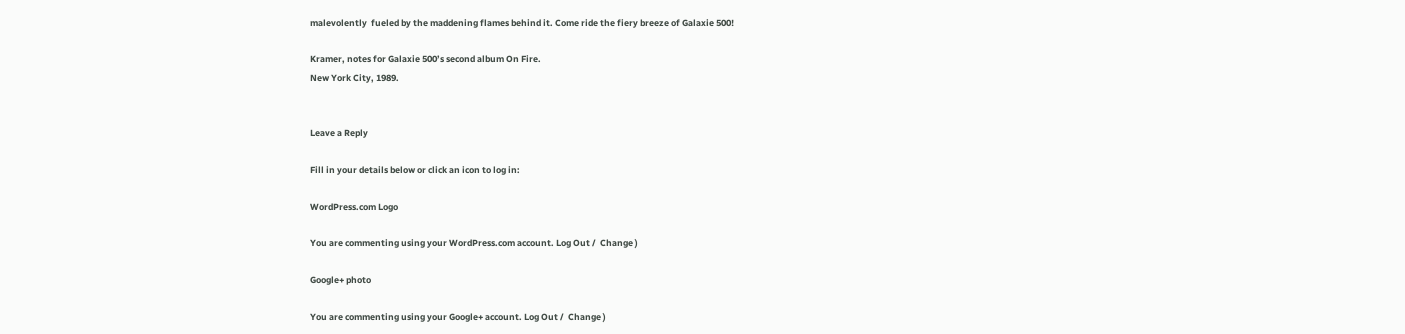malevolently  fueled by the maddening flames behind it. Come ride the fiery breeze of Galaxie 500!

Kramer, notes for Galaxie 500’s second album On Fire.
New York City, 1989.


Leave a Reply

Fill in your details below or click an icon to log in:

WordPress.com Logo

You are commenting using your WordPress.com account. Log Out /  Change )

Google+ photo

You are commenting using your Google+ account. Log Out /  Change )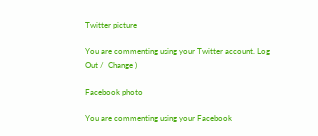Twitter picture

You are commenting using your Twitter account. Log Out /  Change )

Facebook photo

You are commenting using your Facebook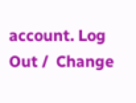account. Log Out /  Change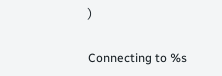)


Connecting to %s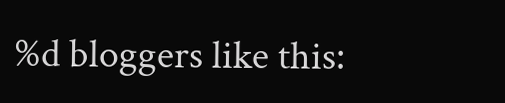%d bloggers like this: